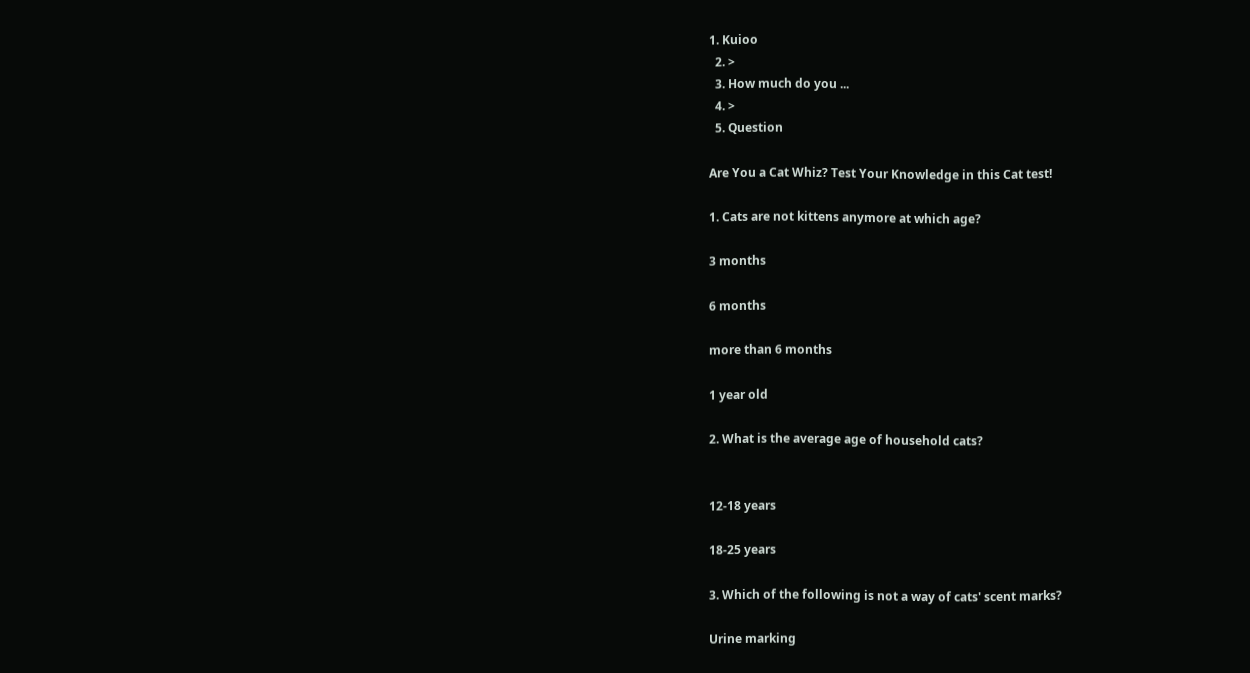1. Kuioo
  2. >
  3. How much do you ...
  4. >
  5. Question

Are You a Cat Whiz? Test Your Knowledge in this Cat test!

1. Cats are not kittens anymore at which age?

3 months

6 months

more than 6 months

1 year old

2. What is the average age of household cats?


12-18 years

18-25 years

3. Which of the following is not a way of cats' scent marks?

Urine marking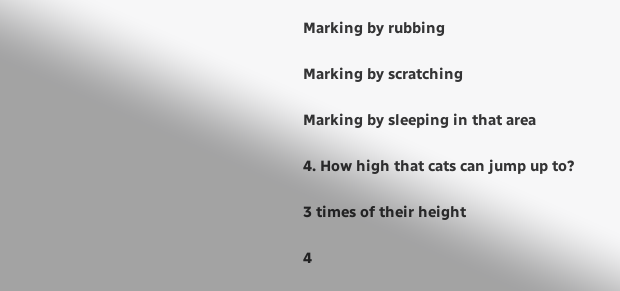Marking by rubbing

Marking by scratching

Marking by sleeping in that area

4. How high that cats can jump up to?

3 times of their height

4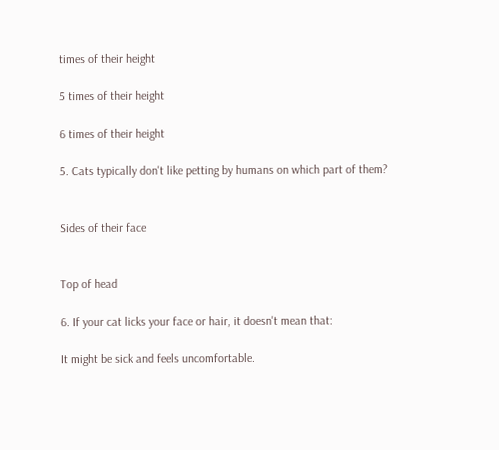times of their height

5 times of their height

6 times of their height

5. Cats typically don't like petting by humans on which part of them?


Sides of their face


Top of head

6. If your cat licks your face or hair, it doesn't mean that:

It might be sick and feels uncomfortable.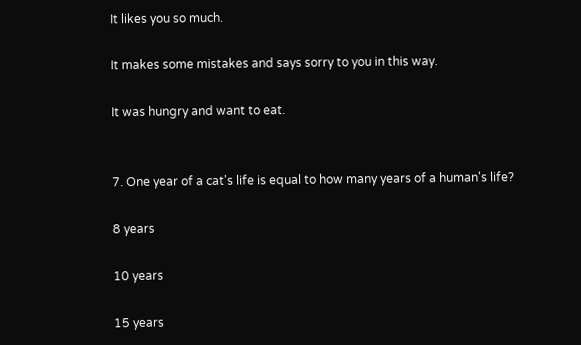It likes you so much.

It makes some mistakes and says sorry to you in this way.

It was hungry and want to eat.


7. One year of a cat's life is equal to how many years of a human's life?

8 years

10 years

15 years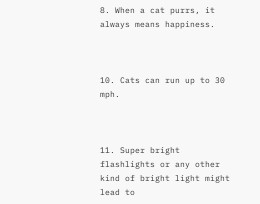8. When a cat purrs, it always means happiness.



10. Cats can run up to 30 mph.



11. Super bright flashlights or any other kind of bright light might lead to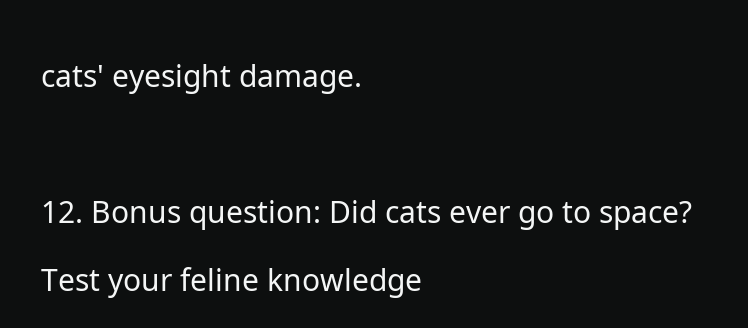cats' eyesight damage.



12. Bonus question: Did cats ever go to space?

Test your feline knowledge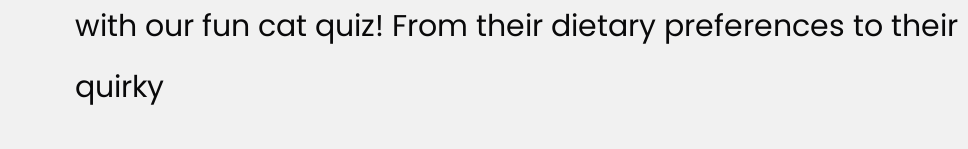with our fun cat quiz! From their dietary preferences to their quirky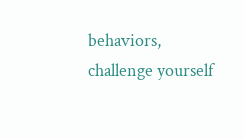behaviors, challenge yourself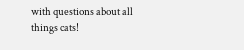with questions about all things cats!